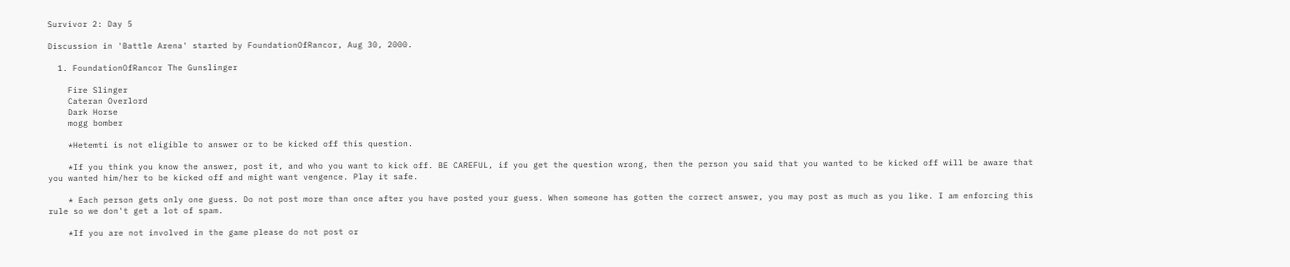Survivor 2: Day 5

Discussion in 'Battle Arena' started by FoundationOfRancor, Aug 30, 2000.

  1. FoundationOfRancor The Gunslinger

    Fire Slinger
    Cateran Overlord
    Dark Horse
    mogg bomber

    *Hetemti is not eligible to answer or to be kicked off this question.

    *If you think you know the answer, post it, and who you want to kick off. BE CAREFUL, if you get the question wrong, then the person you said that you wanted to be kicked off will be aware that you wanted him/her to be kicked off and might want vengence. Play it safe.

    * Each person gets only one guess. Do not post more than once after you have posted your guess. When someone has gotten the correct answer, you may post as much as you like. I am enforcing this rule so we don't get a lot of spam.

    *If you are not involved in the game please do not post or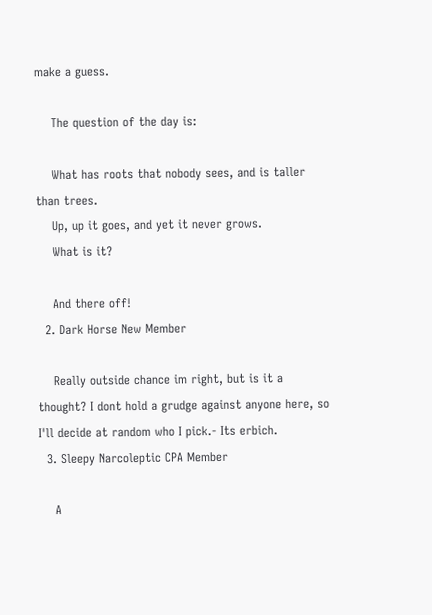make a guess.

    The question of the day is:

    What has roots that nobody sees, and is taller than trees.
    Up, up it goes, and yet it never grows.
    What is it?

    And there off!
  2. Dark Horse New Member

    Really outside chance im right, but is it a thought? I dont hold a grudge against anyone here, so I'll decide at random who I pick.- Its erbich.
  3. Sleepy Narcoleptic CPA Member

    A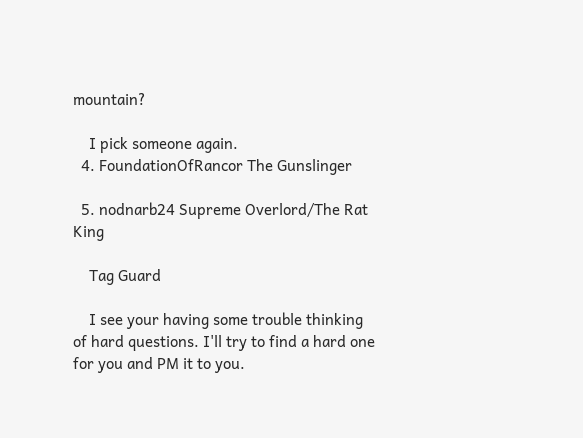mountain?

    I pick someone again.
  4. FoundationOfRancor The Gunslinger

  5. nodnarb24 Supreme Overlord/The Rat King

    Tag Guard

    I see your having some trouble thinking of hard questions. I'll try to find a hard one for you and PM it to you.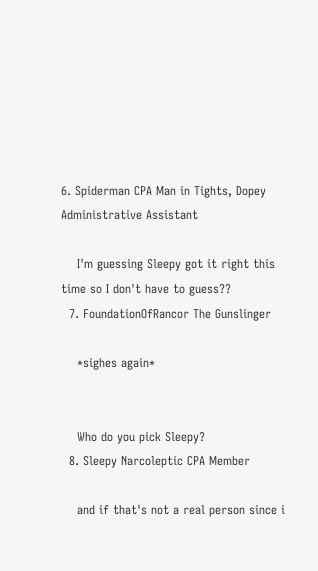6. Spiderman CPA Man in Tights, Dopey Administrative Assistant

    I'm guessing Sleepy got it right this time so I don't have to guess??
  7. FoundationOfRancor The Gunslinger

    *sighes again*


    Who do you pick Sleepy?
  8. Sleepy Narcoleptic CPA Member

    and if that's not a real person since i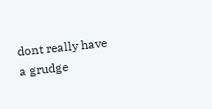dont really have a grudge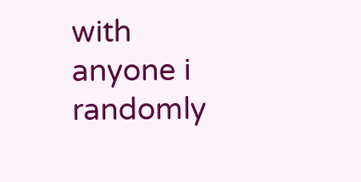with anyone i randomly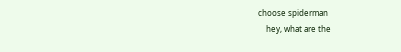choose spiderman
    hey, what are the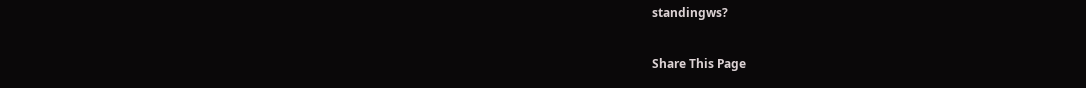standingws?

Share This Page